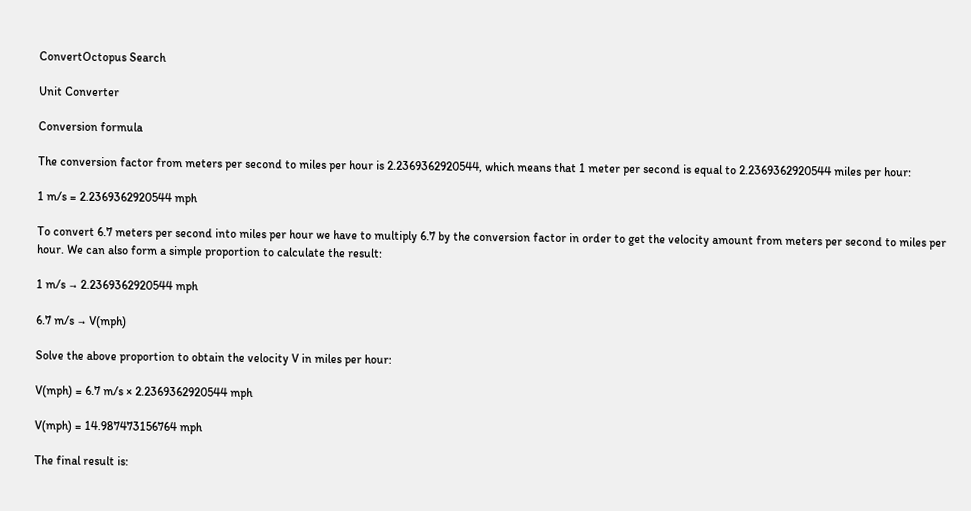ConvertOctopus Search

Unit Converter

Conversion formula

The conversion factor from meters per second to miles per hour is 2.2369362920544, which means that 1 meter per second is equal to 2.2369362920544 miles per hour:

1 m/s = 2.2369362920544 mph

To convert 6.7 meters per second into miles per hour we have to multiply 6.7 by the conversion factor in order to get the velocity amount from meters per second to miles per hour. We can also form a simple proportion to calculate the result:

1 m/s → 2.2369362920544 mph

6.7 m/s → V(mph)

Solve the above proportion to obtain the velocity V in miles per hour:

V(mph) = 6.7 m/s × 2.2369362920544 mph

V(mph) = 14.987473156764 mph

The final result is: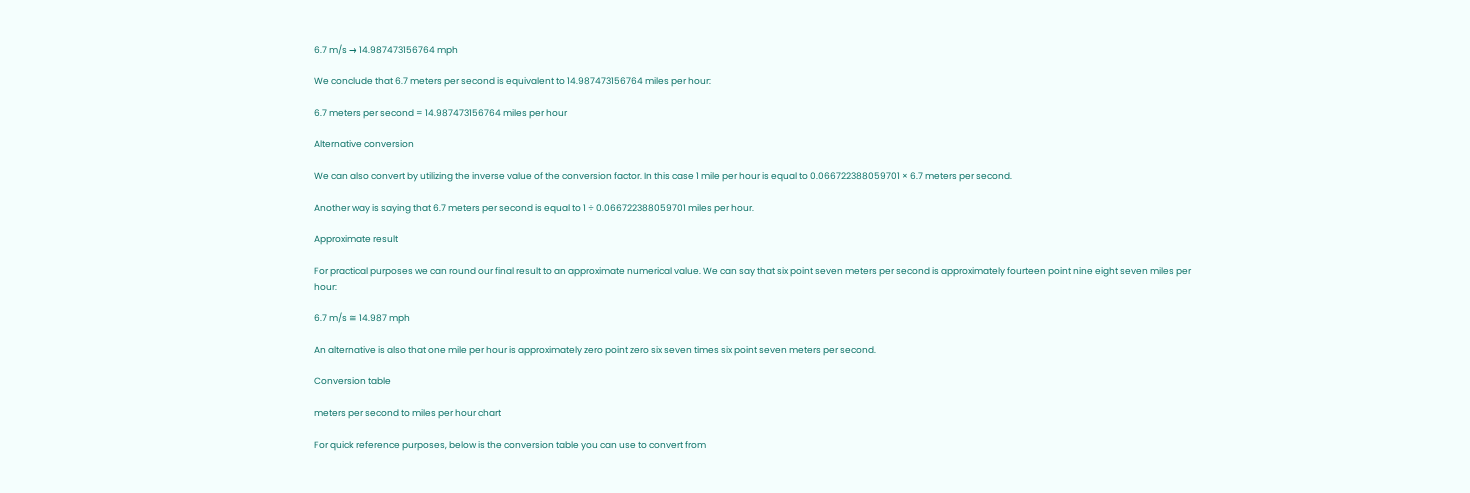6.7 m/s → 14.987473156764 mph

We conclude that 6.7 meters per second is equivalent to 14.987473156764 miles per hour:

6.7 meters per second = 14.987473156764 miles per hour

Alternative conversion

We can also convert by utilizing the inverse value of the conversion factor. In this case 1 mile per hour is equal to 0.066722388059701 × 6.7 meters per second.

Another way is saying that 6.7 meters per second is equal to 1 ÷ 0.066722388059701 miles per hour.

Approximate result

For practical purposes we can round our final result to an approximate numerical value. We can say that six point seven meters per second is approximately fourteen point nine eight seven miles per hour:

6.7 m/s ≅ 14.987 mph

An alternative is also that one mile per hour is approximately zero point zero six seven times six point seven meters per second.

Conversion table

meters per second to miles per hour chart

For quick reference purposes, below is the conversion table you can use to convert from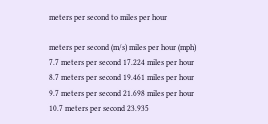meters per second to miles per hour

meters per second (m/s) miles per hour (mph)
7.7 meters per second 17.224 miles per hour
8.7 meters per second 19.461 miles per hour
9.7 meters per second 21.698 miles per hour
10.7 meters per second 23.935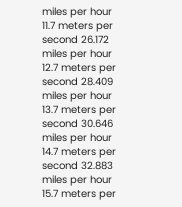miles per hour
11.7 meters per second 26.172 miles per hour
12.7 meters per second 28.409 miles per hour
13.7 meters per second 30.646 miles per hour
14.7 meters per second 32.883 miles per hour
15.7 meters per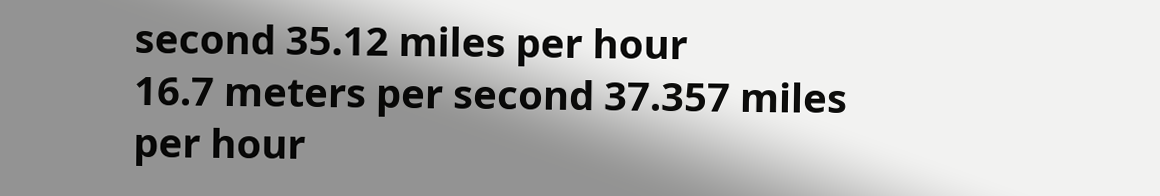second 35.12 miles per hour
16.7 meters per second 37.357 miles per hour